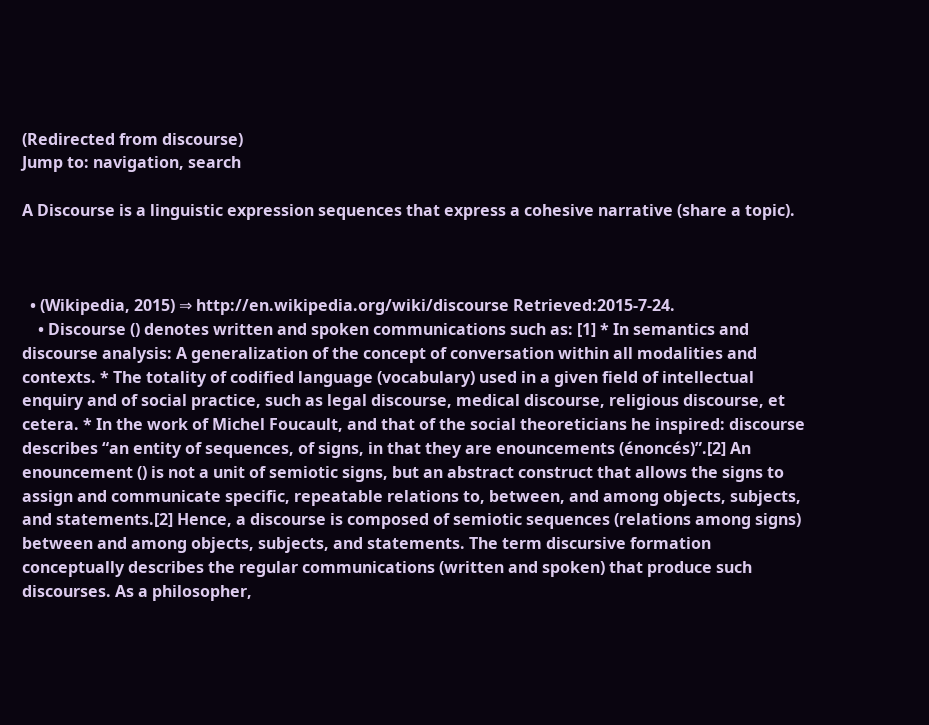(Redirected from discourse)
Jump to: navigation, search

A Discourse is a linguistic expression sequences that express a cohesive narrative (share a topic).



  • (Wikipedia, 2015) ⇒ http://en.wikipedia.org/wiki/discourse Retrieved:2015-7-24.
    • Discourse () denotes written and spoken communications such as: [1] * In semantics and discourse analysis: A generalization of the concept of conversation within all modalities and contexts. * The totality of codified language (vocabulary) used in a given field of intellectual enquiry and of social practice, such as legal discourse, medical discourse, religious discourse, et cetera. * In the work of Michel Foucault, and that of the social theoreticians he inspired: discourse describes “an entity of sequences, of signs, in that they are enouncements (énoncés)”.[2] An enouncement () is not a unit of semiotic signs, but an abstract construct that allows the signs to assign and communicate specific, repeatable relations to, between, and among objects, subjects, and statements.[2] Hence, a discourse is composed of semiotic sequences (relations among signs) between and among objects, subjects, and statements. The term discursive formation conceptually describes the regular communications (written and spoken) that produce such discourses. As a philosopher,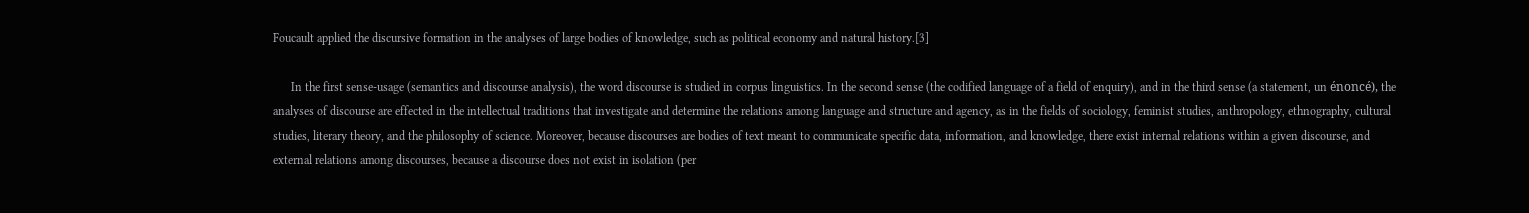Foucault applied the discursive formation in the analyses of large bodies of knowledge, such as political economy and natural history.[3]

      In the first sense-usage (semantics and discourse analysis), the word discourse is studied in corpus linguistics. In the second sense (the codified language of a field of enquiry), and in the third sense (a statement, un énoncé), the analyses of discourse are effected in the intellectual traditions that investigate and determine the relations among language and structure and agency, as in the fields of sociology, feminist studies, anthropology, ethnography, cultural studies, literary theory, and the philosophy of science. Moreover, because discourses are bodies of text meant to communicate specific data, information, and knowledge, there exist internal relations within a given discourse, and external relations among discourses, because a discourse does not exist in isolation (per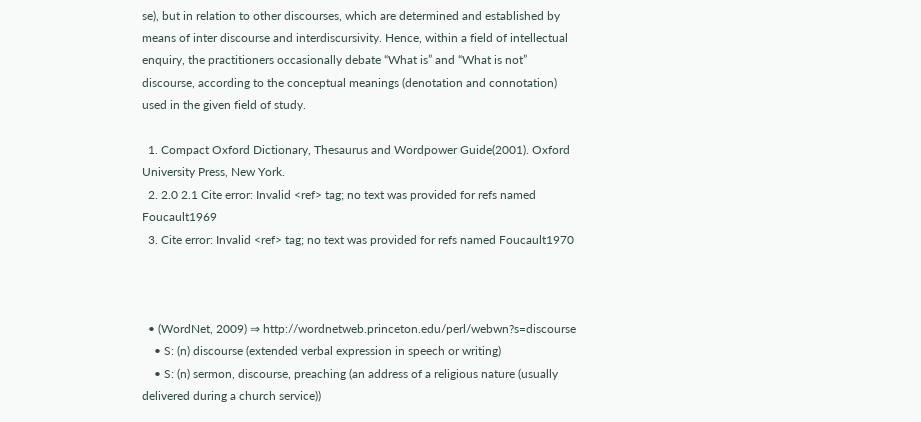se), but in relation to other discourses, which are determined and established by means of inter discourse and interdiscursivity. Hence, within a field of intellectual enquiry, the practitioners occasionally debate “What is” and “What is not” discourse, according to the conceptual meanings (denotation and connotation) used in the given field of study.

  1. Compact Oxford Dictionary, Thesaurus and Wordpower Guide(2001). Oxford University Press, New York.
  2. 2.0 2.1 Cite error: Invalid <ref> tag; no text was provided for refs named Foucault1969
  3. Cite error: Invalid <ref> tag; no text was provided for refs named Foucault1970



  • (WordNet, 2009) ⇒ http://wordnetweb.princeton.edu/perl/webwn?s=discourse
    • S: (n) discourse (extended verbal expression in speech or writing)
    • S: (n) sermon, discourse, preaching (an address of a religious nature (usually delivered during a church service))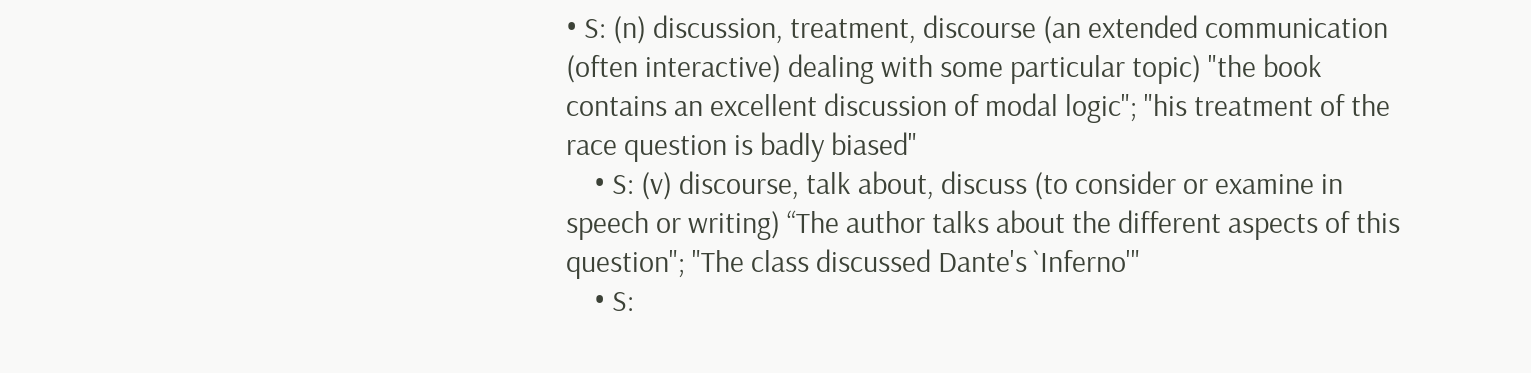• S: (n) discussion, treatment, discourse (an extended communication (often interactive) dealing with some particular topic) "the book contains an excellent discussion of modal logic"; "his treatment of the race question is badly biased"
    • S: (v) discourse, talk about, discuss (to consider or examine in speech or writing) “The author talks about the different aspects of this question"; "The class discussed Dante's `Inferno'"
    • S: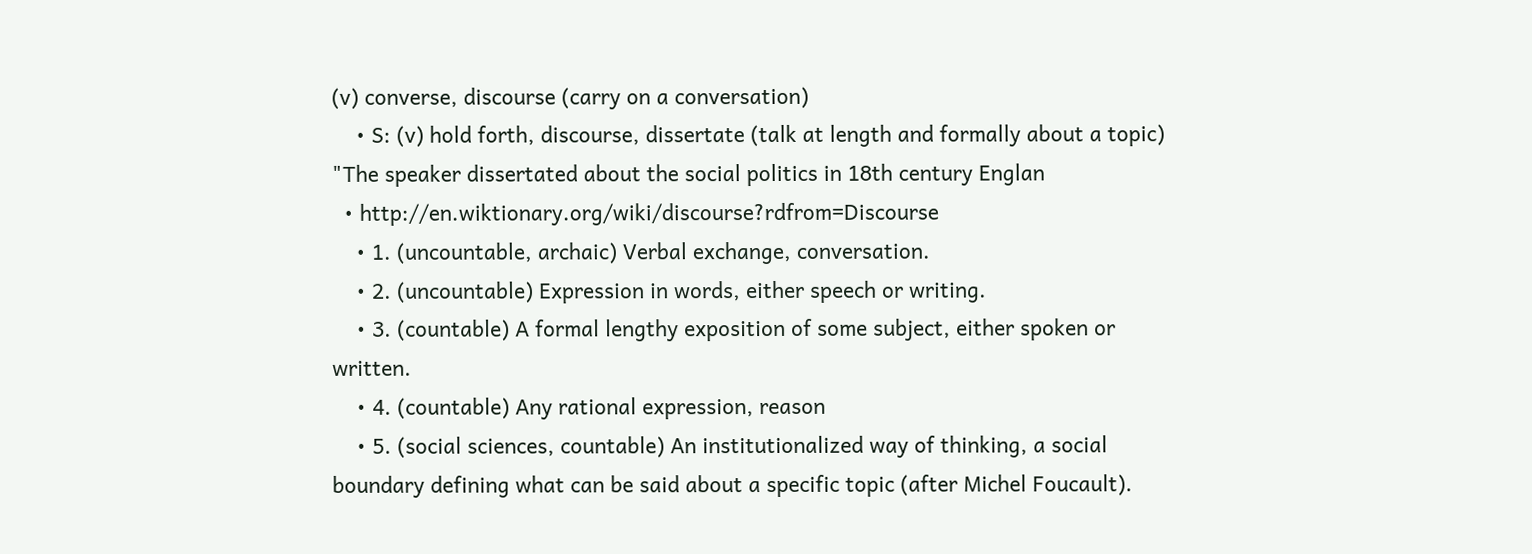(v) converse, discourse (carry on a conversation)
    • S: (v) hold forth, discourse, dissertate (talk at length and formally about a topic) "The speaker dissertated about the social politics in 18th century Englan
  • http://en.wiktionary.org/wiki/discourse?rdfrom=Discourse
    • 1. (uncountable, archaic) Verbal exchange, conversation.
    • 2. (uncountable) Expression in words, either speech or writing.
    • 3. (countable) A formal lengthy exposition of some subject, either spoken or written.
    • 4. (countable) Any rational expression, reason
    • 5. (social sciences, countable) An institutionalized way of thinking, a social boundary defining what can be said about a specific topic (after Michel Foucault).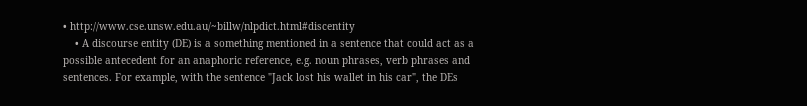• http://www.cse.unsw.edu.au/~billw/nlpdict.html#discentity
    • A discourse entity (DE) is a something mentioned in a sentence that could act as a possible antecedent for an anaphoric reference, e.g. noun phrases, verb phrases and sentences. For example, with the sentence "Jack lost his wallet in his car", the DEs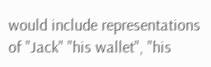would include representations of "Jack" "his wallet", "his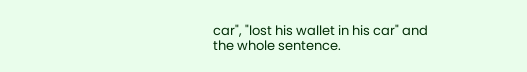car", "lost his wallet in his car" and the whole sentence.